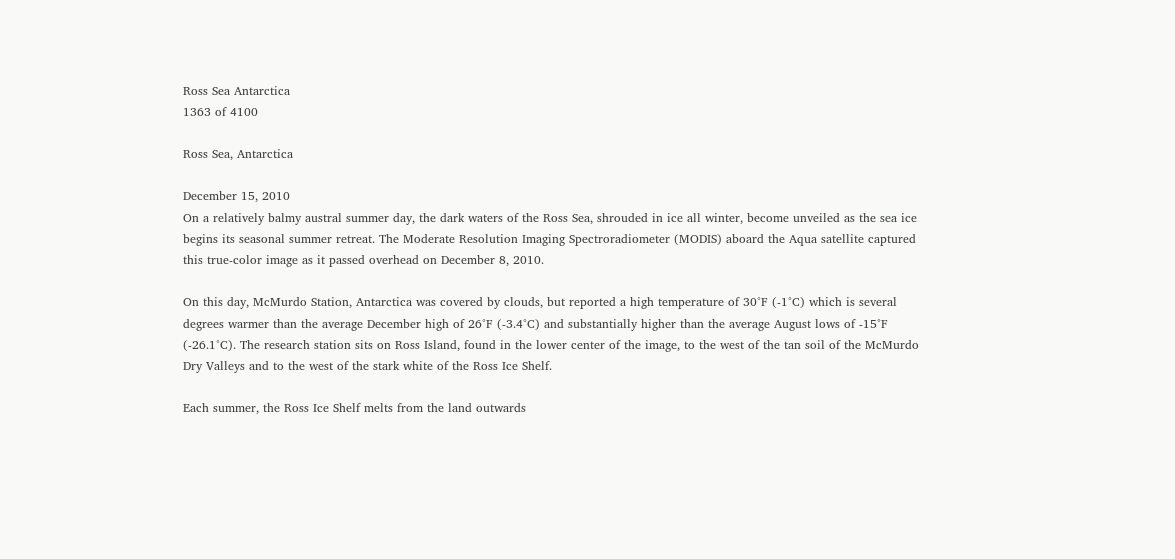Ross Sea Antarctica
1363 of 4100

Ross Sea, Antarctica

December 15, 2010
On a relatively balmy austral summer day, the dark waters of the Ross Sea, shrouded in ice all winter, become unveiled as the sea ice begins its seasonal summer retreat. The Moderate Resolution Imaging Spectroradiometer (MODIS) aboard the Aqua satellite captured this true-color image as it passed overhead on December 8, 2010.

On this day, McMurdo Station, Antarctica was covered by clouds, but reported a high temperature of 30°F (-1°C) which is several degrees warmer than the average December high of 26°F (-3.4°C) and substantially higher than the average August lows of -15°F (-26.1°C). The research station sits on Ross Island, found in the lower center of the image, to the west of the tan soil of the McMurdo Dry Valleys and to the west of the stark white of the Ross Ice Shelf.

Each summer, the Ross Ice Shelf melts from the land outwards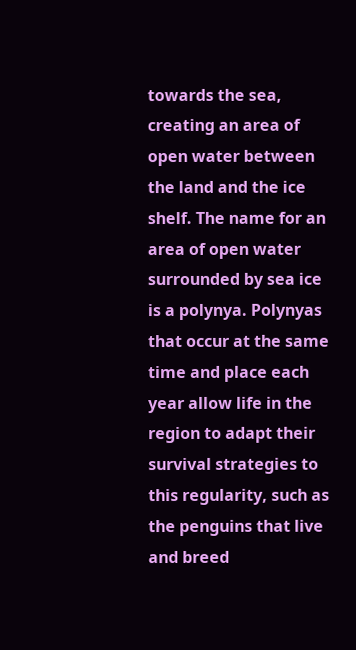towards the sea, creating an area of open water between the land and the ice shelf. The name for an area of open water surrounded by sea ice is a polynya. Polynyas that occur at the same time and place each year allow life in the region to adapt their survival strategies to this regularity, such as the penguins that live and breed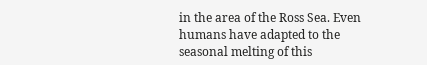in the area of the Ross Sea. Even humans have adapted to the seasonal melting of this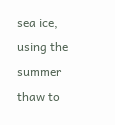sea ice, using the summer thaw to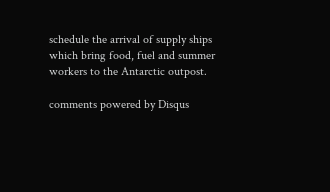schedule the arrival of supply ships which bring food, fuel and summer workers to the Antarctic outpost.

comments powered by Disqus